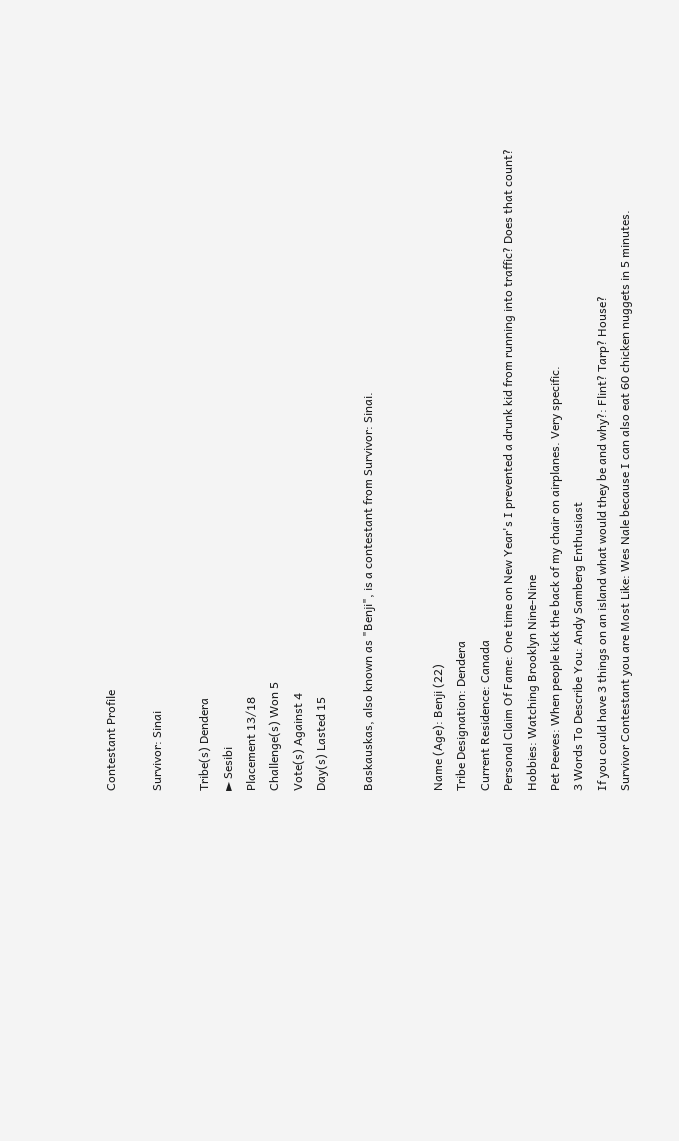Contestant Profile

Survivor: Sinai

Tribe(s) Dendera
► Sesibi
Placement 13/18
Challenge(s) Won 5
Vote(s) Against 4
Day(s) Lasted 15

Baskauskas, also known as "Benji", is a contestant from Survivor: Sinai.


Name (Age): Benji (22)
Tribe Designation: Dendera
Current Residence: Canada
Personal Claim Of Fame: One time on New Year's I prevented a drunk kid from running into traffic? Does that count?
Hobbies: Watching Brooklyn Nine-Nine
Pet Peeves: When people kick the back of my chair on airplanes. Very specific.
3 Words To Describe You: Andy Samberg Enthusiast
If you could have 3 things on an island what would they be and why?: Flint? Tarp? House?
Survivor Contestant you are Most Like: Wes Nale because I can also eat 60 chicken nuggets in 5 minutes.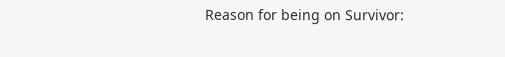Reason for being on Survivor: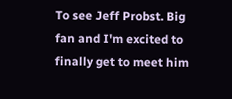To see Jeff Probst. Big fan and I'm excited to finally get to meet him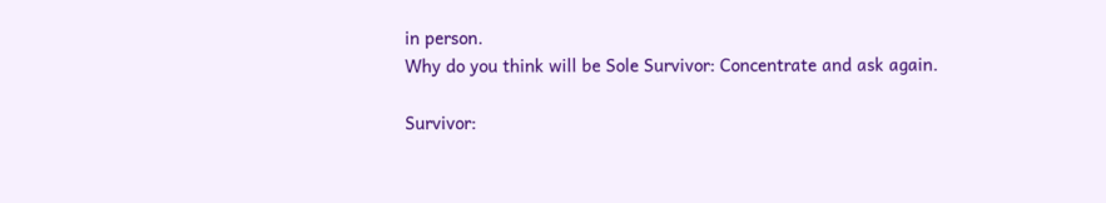in person.
Why do you think will be Sole Survivor: Concentrate and ask again.

Survivor: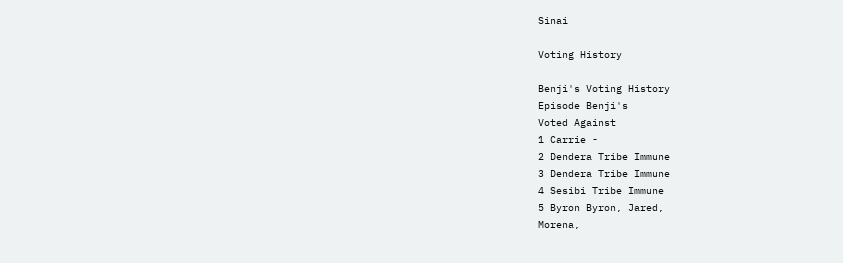Sinai

Voting History

Benji's Voting History
Episode Benji's
Voted Against
1 Carrie -
2 Dendera Tribe Immune
3 Dendera Tribe Immune
4 Sesibi Tribe Immune
5 Byron Byron, Jared,
Morena,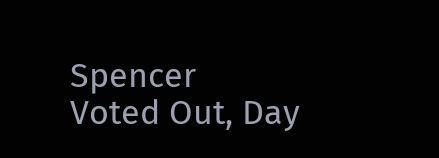Spencer
Voted Out, Day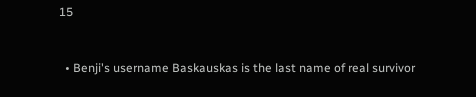15


  • Benji's username Baskauskas is the last name of real survivor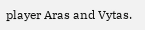player Aras and Vytas.